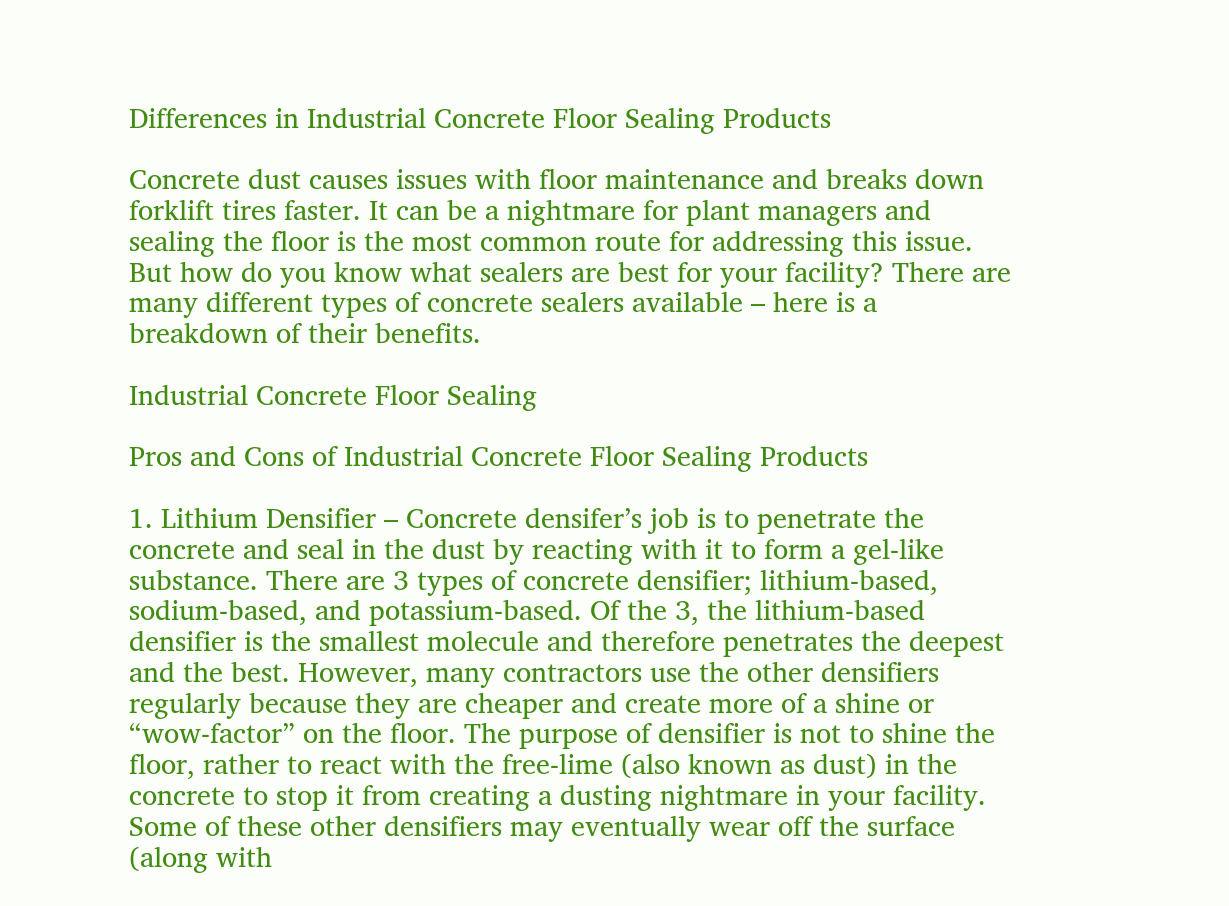Differences in Industrial Concrete Floor Sealing Products

Concrete dust causes issues with floor maintenance and breaks down forklift tires faster. It can be a nightmare for plant managers and sealing the floor is the most common route for addressing this issue. But how do you know what sealers are best for your facility? There are many different types of concrete sealers available – here is a breakdown of their benefits.

Industrial Concrete Floor Sealing

Pros and Cons of Industrial Concrete Floor Sealing Products

1. Lithium Densifier – Concrete densifer’s job is to penetrate the concrete and seal in the dust by reacting with it to form a gel-like substance. There are 3 types of concrete densifier; lithium-based, sodium-based, and potassium-based. Of the 3, the lithium-based densifier is the smallest molecule and therefore penetrates the deepest and the best. However, many contractors use the other densifiers regularly because they are cheaper and create more of a shine or “wow-factor” on the floor. The purpose of densifier is not to shine the floor, rather to react with the free-lime (also known as dust) in the concrete to stop it from creating a dusting nightmare in your facility. Some of these other densifiers may eventually wear off the surface (along with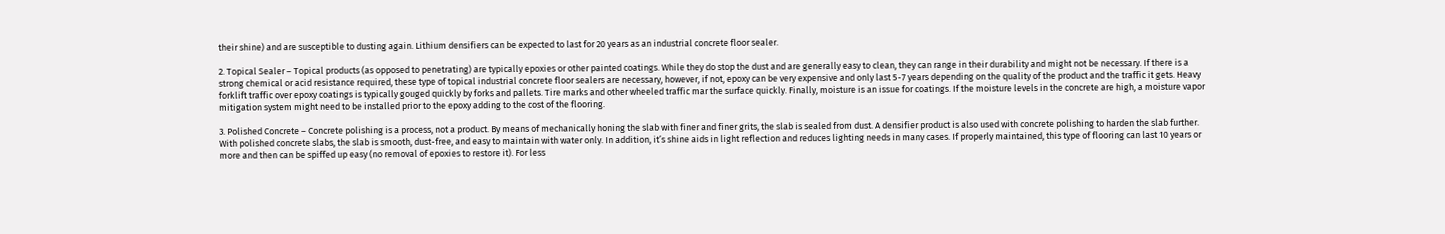their shine) and are susceptible to dusting again. Lithium densifiers can be expected to last for 20 years as an industrial concrete floor sealer.

2. Topical Sealer – Topical products (as opposed to penetrating) are typically epoxies or other painted coatings. While they do stop the dust and are generally easy to clean, they can range in their durability and might not be necessary. If there is a strong chemical or acid resistance required, these type of topical industrial concrete floor sealers are necessary, however, if not, epoxy can be very expensive and only last 5-7 years depending on the quality of the product and the traffic it gets. Heavy forklift traffic over epoxy coatings is typically gouged quickly by forks and pallets. Tire marks and other wheeled traffic mar the surface quickly. Finally, moisture is an issue for coatings. If the moisture levels in the concrete are high, a moisture vapor mitigation system might need to be installed prior to the epoxy adding to the cost of the flooring.

3. Polished Concrete – Concrete polishing is a process, not a product. By means of mechanically honing the slab with finer and finer grits, the slab is sealed from dust. A densifier product is also used with concrete polishing to harden the slab further. With polished concrete slabs, the slab is smooth, dust-free, and easy to maintain with water only. In addition, it’s shine aids in light reflection and reduces lighting needs in many cases. If properly maintained, this type of flooring can last 10 years or more and then can be spiffed up easy (no removal of epoxies to restore it). For less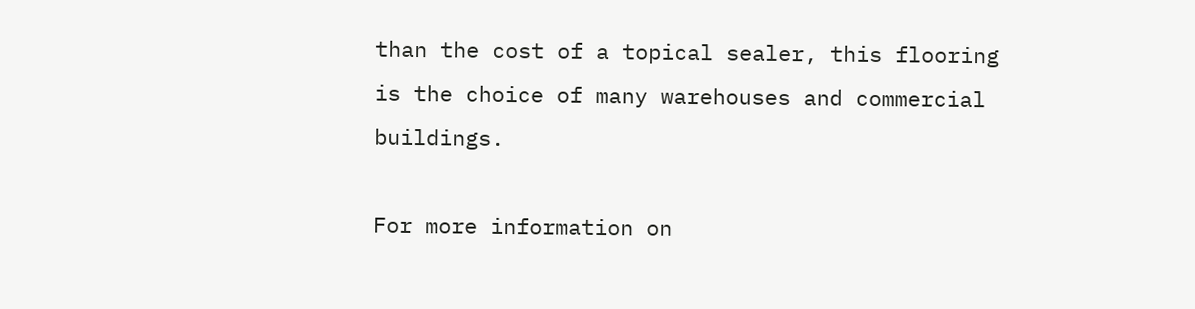than the cost of a topical sealer, this flooring is the choice of many warehouses and commercial buildings.

For more information on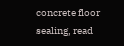concrete floor sealing, read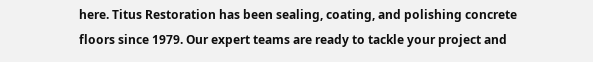here. Titus Restoration has been sealing, coating, and polishing concrete floors since 1979. Our expert teams are ready to tackle your project and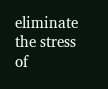eliminate the stress of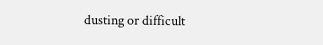dusting or difficult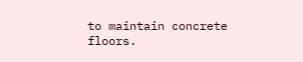to maintain concrete floors.